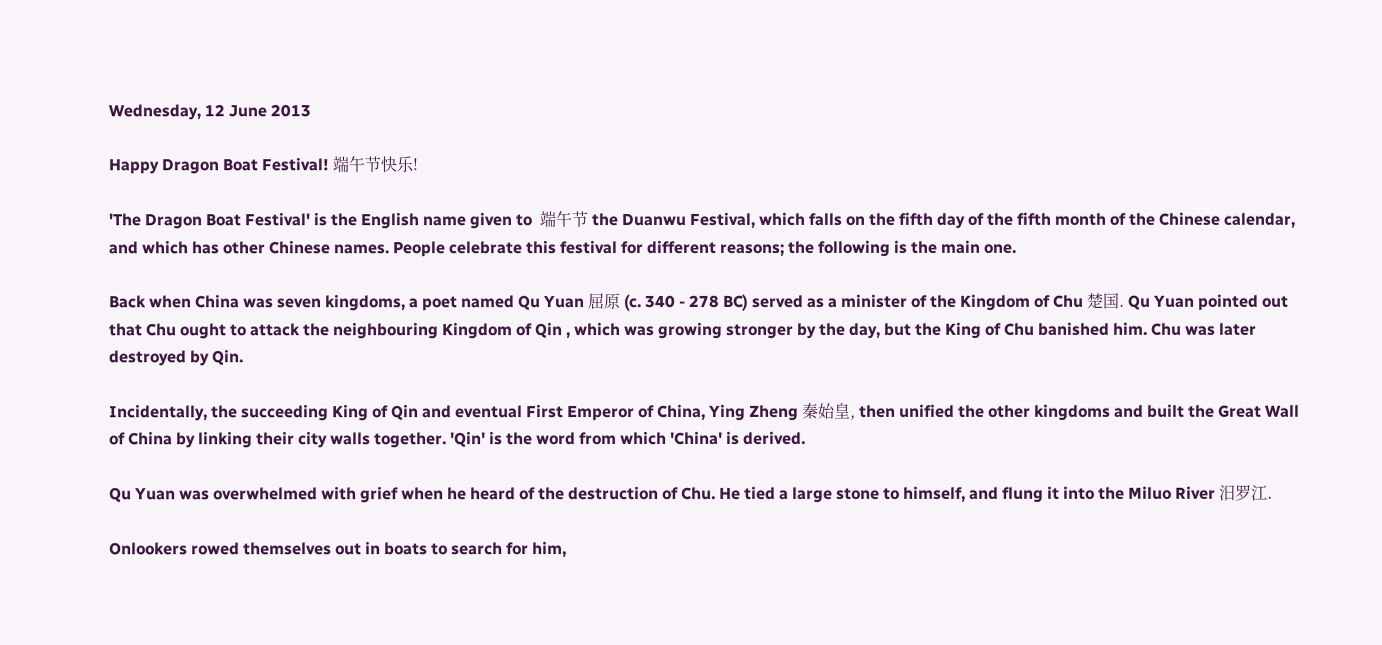Wednesday, 12 June 2013

Happy Dragon Boat Festival! 端午节快乐!

'The Dragon Boat Festival' is the English name given to  端午节 the Duanwu Festival, which falls on the fifth day of the fifth month of the Chinese calendar, and which has other Chinese names. People celebrate this festival for different reasons; the following is the main one.

Back when China was seven kingdoms, a poet named Qu Yuan 屈原 (c. 340 - 278 BC) served as a minister of the Kingdom of Chu 楚国. Qu Yuan pointed out that Chu ought to attack the neighbouring Kingdom of Qin , which was growing stronger by the day, but the King of Chu banished him. Chu was later destroyed by Qin.

Incidentally, the succeeding King of Qin and eventual First Emperor of China, Ying Zheng 秦始皇, then unified the other kingdoms and built the Great Wall of China by linking their city walls together. 'Qin' is the word from which 'China' is derived.

Qu Yuan was overwhelmed with grief when he heard of the destruction of Chu. He tied a large stone to himself, and flung it into the Miluo River 汨罗江.

Onlookers rowed themselves out in boats to search for him,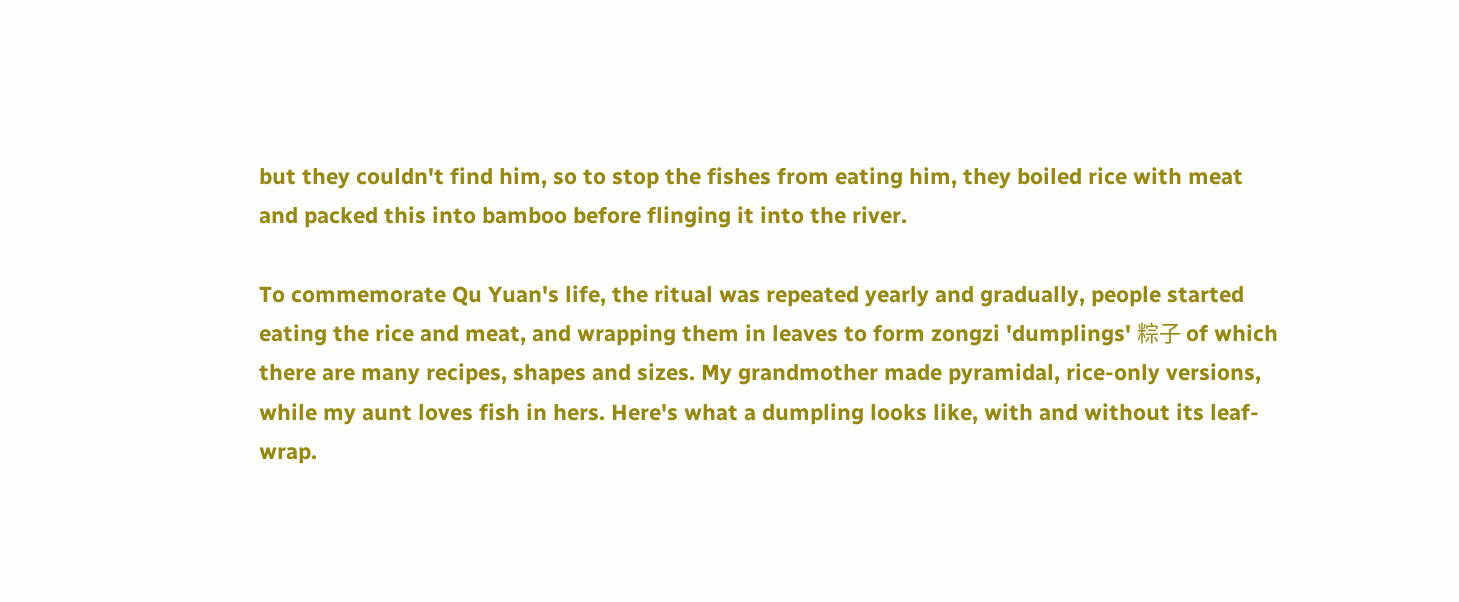but they couldn't find him, so to stop the fishes from eating him, they boiled rice with meat and packed this into bamboo before flinging it into the river.

To commemorate Qu Yuan's life, the ritual was repeated yearly and gradually, people started eating the rice and meat, and wrapping them in leaves to form zongzi 'dumplings' 粽子 of which there are many recipes, shapes and sizes. My grandmother made pyramidal, rice-only versions, while my aunt loves fish in hers. Here's what a dumpling looks like, with and without its leaf-wrap.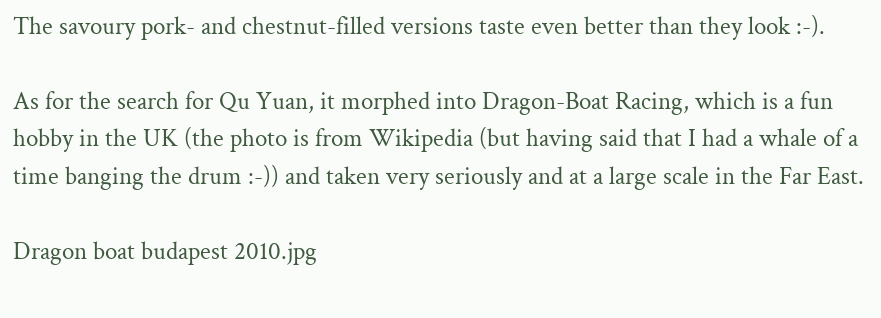The savoury pork- and chestnut-filled versions taste even better than they look :-).

As for the search for Qu Yuan, it morphed into Dragon-Boat Racing, which is a fun hobby in the UK (the photo is from Wikipedia (but having said that I had a whale of a time banging the drum :-)) and taken very seriously and at a large scale in the Far East.

Dragon boat budapest 2010.jpg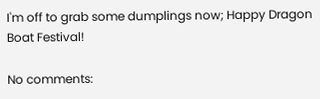I'm off to grab some dumplings now; Happy Dragon Boat Festival!

No comments: